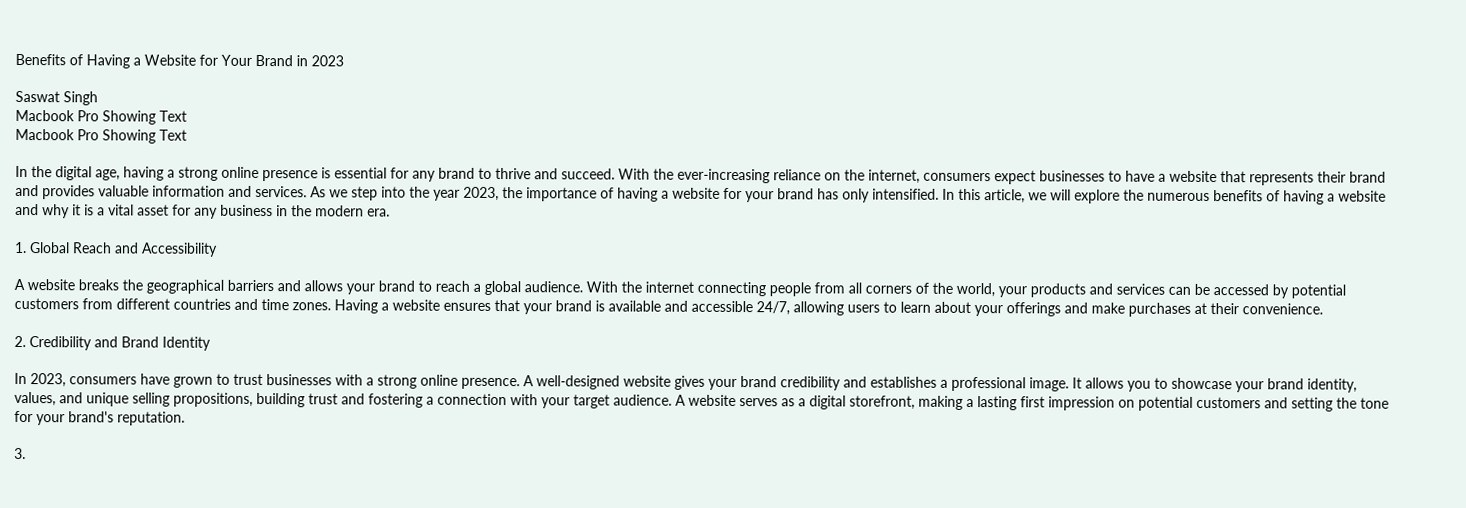Benefits of Having a Website for Your Brand in 2023

Saswat Singh
Macbook Pro Showing Text
Macbook Pro Showing Text

In the digital age, having a strong online presence is essential for any brand to thrive and succeed. With the ever-increasing reliance on the internet, consumers expect businesses to have a website that represents their brand and provides valuable information and services. As we step into the year 2023, the importance of having a website for your brand has only intensified. In this article, we will explore the numerous benefits of having a website and why it is a vital asset for any business in the modern era.

1. Global Reach and Accessibility

A website breaks the geographical barriers and allows your brand to reach a global audience. With the internet connecting people from all corners of the world, your products and services can be accessed by potential customers from different countries and time zones. Having a website ensures that your brand is available and accessible 24/7, allowing users to learn about your offerings and make purchases at their convenience.

2. Credibility and Brand Identity

In 2023, consumers have grown to trust businesses with a strong online presence. A well-designed website gives your brand credibility and establishes a professional image. It allows you to showcase your brand identity, values, and unique selling propositions, building trust and fostering a connection with your target audience. A website serves as a digital storefront, making a lasting first impression on potential customers and setting the tone for your brand's reputation.

3.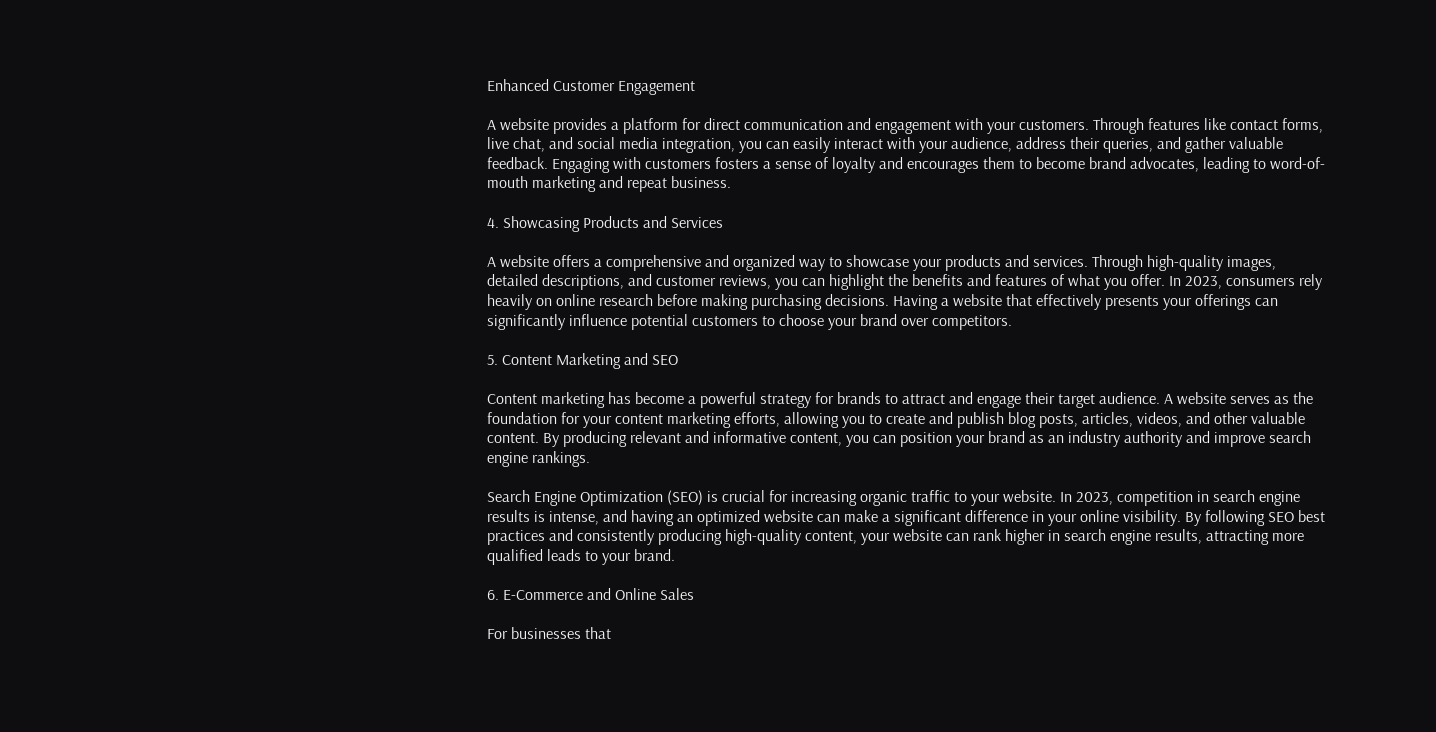Enhanced Customer Engagement

A website provides a platform for direct communication and engagement with your customers. Through features like contact forms, live chat, and social media integration, you can easily interact with your audience, address their queries, and gather valuable feedback. Engaging with customers fosters a sense of loyalty and encourages them to become brand advocates, leading to word-of-mouth marketing and repeat business.

4. Showcasing Products and Services

A website offers a comprehensive and organized way to showcase your products and services. Through high-quality images, detailed descriptions, and customer reviews, you can highlight the benefits and features of what you offer. In 2023, consumers rely heavily on online research before making purchasing decisions. Having a website that effectively presents your offerings can significantly influence potential customers to choose your brand over competitors.

5. Content Marketing and SEO

Content marketing has become a powerful strategy for brands to attract and engage their target audience. A website serves as the foundation for your content marketing efforts, allowing you to create and publish blog posts, articles, videos, and other valuable content. By producing relevant and informative content, you can position your brand as an industry authority and improve search engine rankings.

Search Engine Optimization (SEO) is crucial for increasing organic traffic to your website. In 2023, competition in search engine results is intense, and having an optimized website can make a significant difference in your online visibility. By following SEO best practices and consistently producing high-quality content, your website can rank higher in search engine results, attracting more qualified leads to your brand.

6. E-Commerce and Online Sales

For businesses that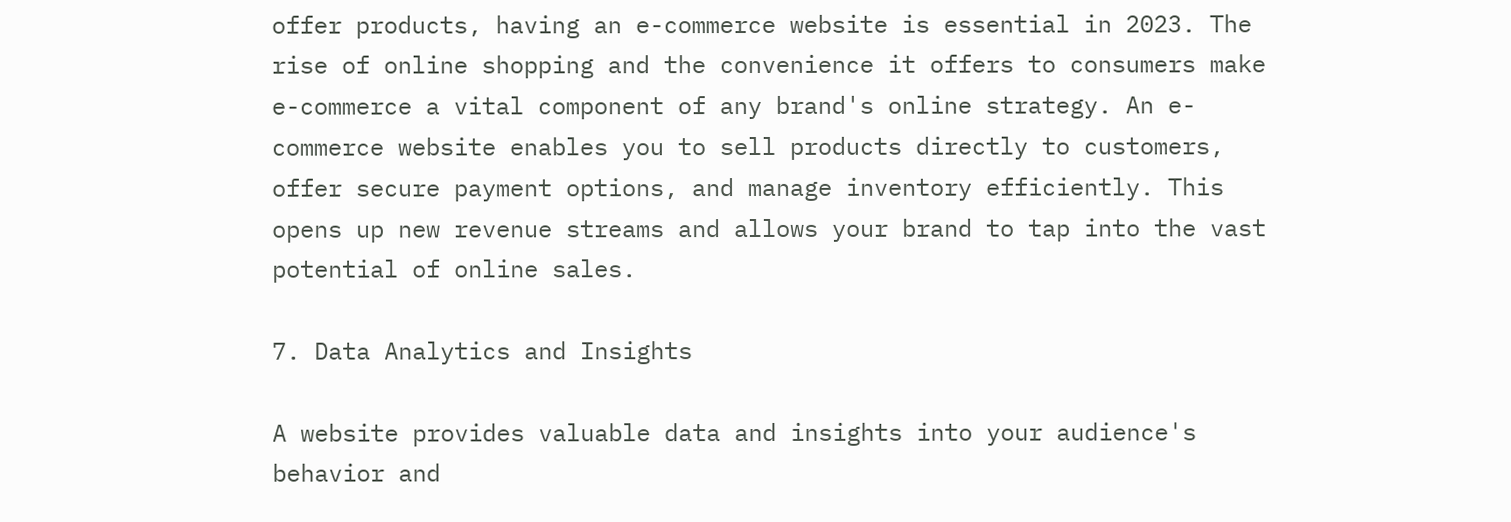offer products, having an e-commerce website is essential in 2023. The rise of online shopping and the convenience it offers to consumers make e-commerce a vital component of any brand's online strategy. An e-commerce website enables you to sell products directly to customers, offer secure payment options, and manage inventory efficiently. This opens up new revenue streams and allows your brand to tap into the vast potential of online sales.

7. Data Analytics and Insights

A website provides valuable data and insights into your audience's behavior and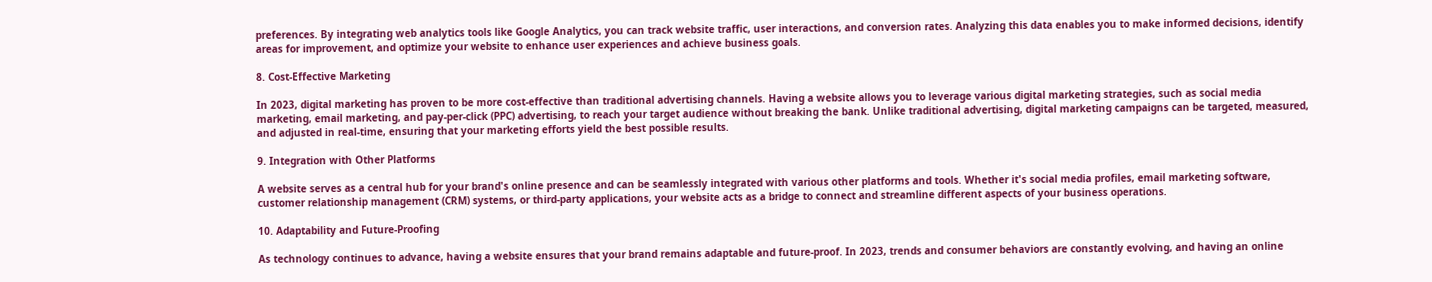preferences. By integrating web analytics tools like Google Analytics, you can track website traffic, user interactions, and conversion rates. Analyzing this data enables you to make informed decisions, identify areas for improvement, and optimize your website to enhance user experiences and achieve business goals.

8. Cost-Effective Marketing

In 2023, digital marketing has proven to be more cost-effective than traditional advertising channels. Having a website allows you to leverage various digital marketing strategies, such as social media marketing, email marketing, and pay-per-click (PPC) advertising, to reach your target audience without breaking the bank. Unlike traditional advertising, digital marketing campaigns can be targeted, measured, and adjusted in real-time, ensuring that your marketing efforts yield the best possible results.

9. Integration with Other Platforms

A website serves as a central hub for your brand's online presence and can be seamlessly integrated with various other platforms and tools. Whether it's social media profiles, email marketing software, customer relationship management (CRM) systems, or third-party applications, your website acts as a bridge to connect and streamline different aspects of your business operations.

10. Adaptability and Future-Proofing

As technology continues to advance, having a website ensures that your brand remains adaptable and future-proof. In 2023, trends and consumer behaviors are constantly evolving, and having an online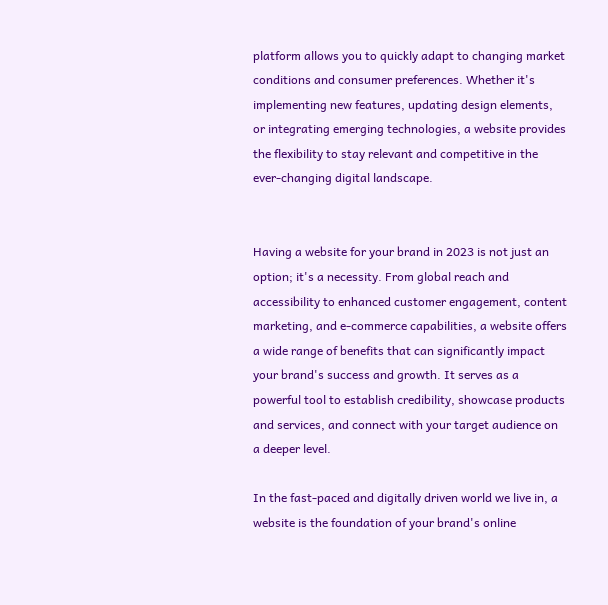platform allows you to quickly adapt to changing market conditions and consumer preferences. Whether it's implementing new features, updating design elements, or integrating emerging technologies, a website provides the flexibility to stay relevant and competitive in the ever-changing digital landscape.


Having a website for your brand in 2023 is not just an option; it's a necessity. From global reach and accessibility to enhanced customer engagement, content marketing, and e-commerce capabilities, a website offers a wide range of benefits that can significantly impact your brand's success and growth. It serves as a powerful tool to establish credibility, showcase products and services, and connect with your target audience on a deeper level.

In the fast-paced and digitally driven world we live in, a website is the foundation of your brand's online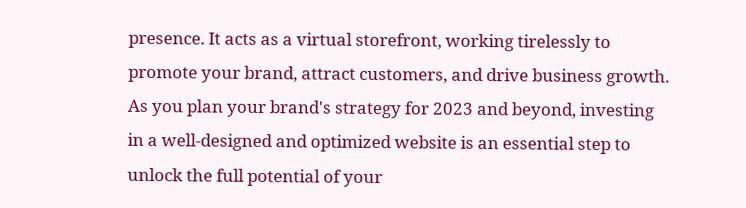presence. It acts as a virtual storefront, working tirelessly to promote your brand, attract customers, and drive business growth. As you plan your brand's strategy for 2023 and beyond, investing in a well-designed and optimized website is an essential step to unlock the full potential of your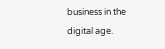business in the digital age.